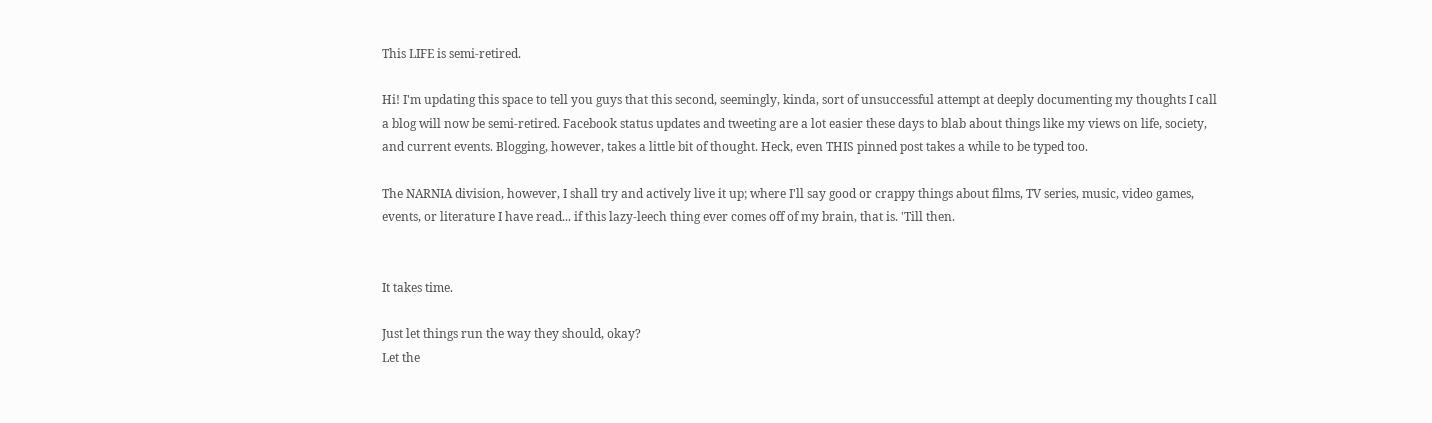This LIFE is semi-retired.

Hi! I'm updating this space to tell you guys that this second, seemingly, kinda, sort of unsuccessful attempt at deeply documenting my thoughts I call a blog will now be semi-retired. Facebook status updates and tweeting are a lot easier these days to blab about things like my views on life, society, and current events. Blogging, however, takes a little bit of thought. Heck, even THIS pinned post takes a while to be typed too.

The NARNIA division, however, I shall try and actively live it up; where I'll say good or crappy things about films, TV series, music, video games, events, or literature I have read... if this lazy-leech thing ever comes off of my brain, that is. 'Till then.


It takes time.

Just let things run the way they should, okay?
Let the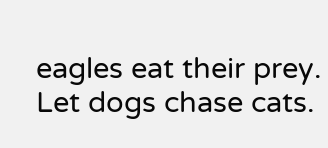eagles eat their prey. Let dogs chase cats.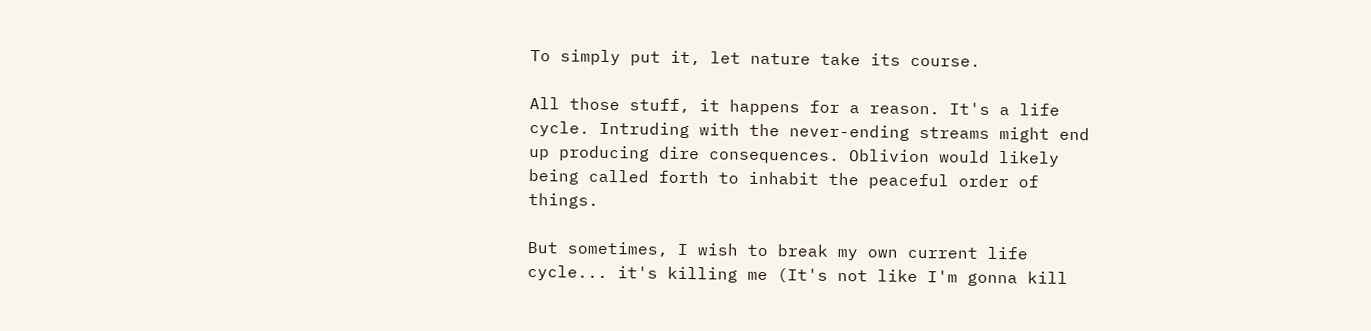To simply put it, let nature take its course.

All those stuff, it happens for a reason. It's a life cycle. Intruding with the never-ending streams might end up producing dire consequences. Oblivion would likely being called forth to inhabit the peaceful order of things.

But sometimes, I wish to break my own current life cycle... it's killing me (It's not like I'm gonna kill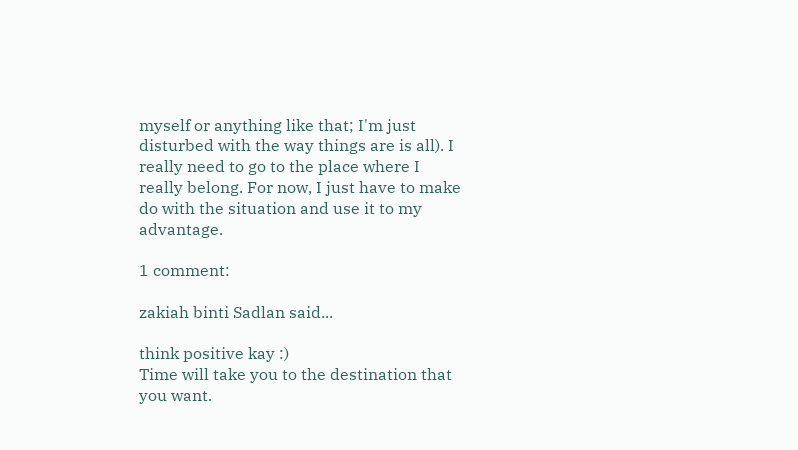myself or anything like that; I'm just disturbed with the way things are is all). I really need to go to the place where I really belong. For now, I just have to make do with the situation and use it to my advantage.

1 comment:

zakiah binti Sadlan said...

think positive kay :)
Time will take you to the destination that you want.